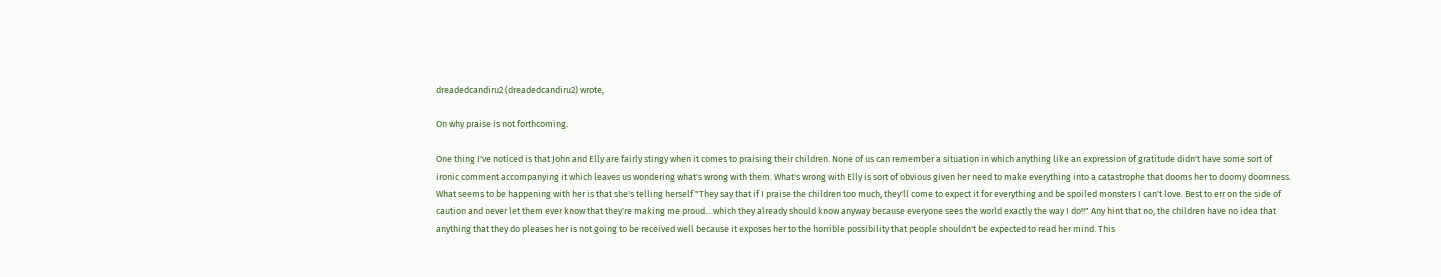dreadedcandiru2 (dreadedcandiru2) wrote,

On why praise is not forthcoming.

One thing I've noticed is that John and Elly are fairly stingy when it comes to praising their children. None of us can remember a situation in which anything like an expression of gratitude didn't have some sort of ironic comment accompanying it which leaves us wondering what's wrong with them. What's wrong with Elly is sort of obvious given her need to make everything into a catastrophe that dooms her to doomy doomness. What seems to be happening with her is that she's telling herself "They say that if I praise the children too much, they'll come to expect it for everything and be spoiled monsters I can't love. Best to err on the side of caution and never let them ever know that they're making me proud....which they already should know anyway because everyone sees the world exactly the way I do!!" Any hint that no, the children have no idea that anything that they do pleases her is not going to be received well because it exposes her to the horrible possibility that people shouldn't be expected to read her mind. This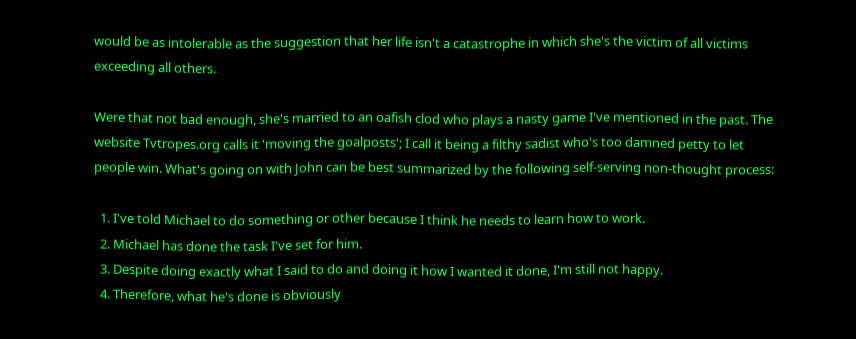would be as intolerable as the suggestion that her life isn't a catastrophe in which she's the victim of all victims exceeding all others.

Were that not bad enough, she's married to an oafish clod who plays a nasty game I've mentioned in the past. The website Tvtropes.org calls it 'moving the goalposts'; I call it being a filthy sadist who's too damned petty to let people win. What's going on with John can be best summarized by the following self-serving non-thought process:

  1. I've told Michael to do something or other because I think he needs to learn how to work.
  2. Michael has done the task I've set for him.
  3. Despite doing exactly what I said to do and doing it how I wanted it done, I'm still not happy.
  4. Therefore, what he's done is obviously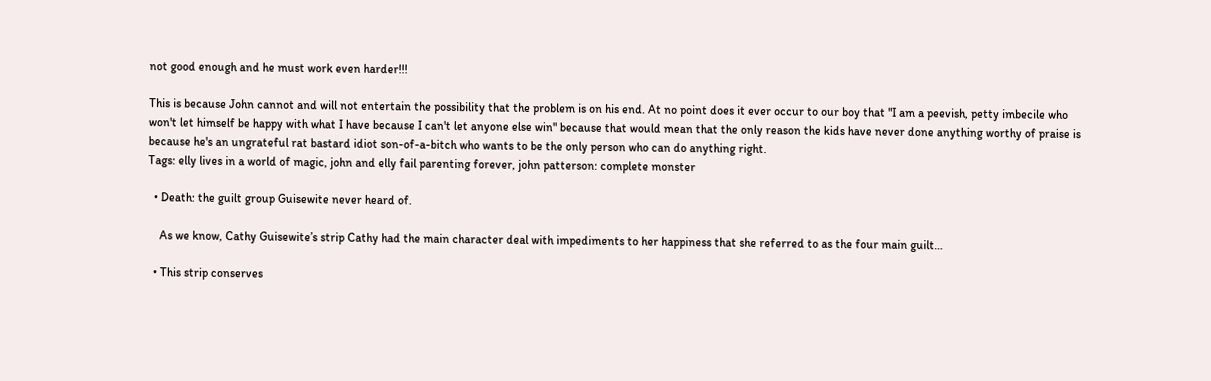not good enough and he must work even harder!!!

This is because John cannot and will not entertain the possibility that the problem is on his end. At no point does it ever occur to our boy that "I am a peevish, petty imbecile who won't let himself be happy with what I have because I can't let anyone else win" because that would mean that the only reason the kids have never done anything worthy of praise is because he's an ungrateful rat bastard idiot son-of-a-bitch who wants to be the only person who can do anything right.
Tags: elly lives in a world of magic, john and elly fail parenting forever, john patterson: complete monster

  • Death: the guilt group Guisewite never heard of.

    As we know, Cathy Guisewite’s strip Cathy had the main character deal with impediments to her happiness that she referred to as the four main guilt…

  • This strip conserves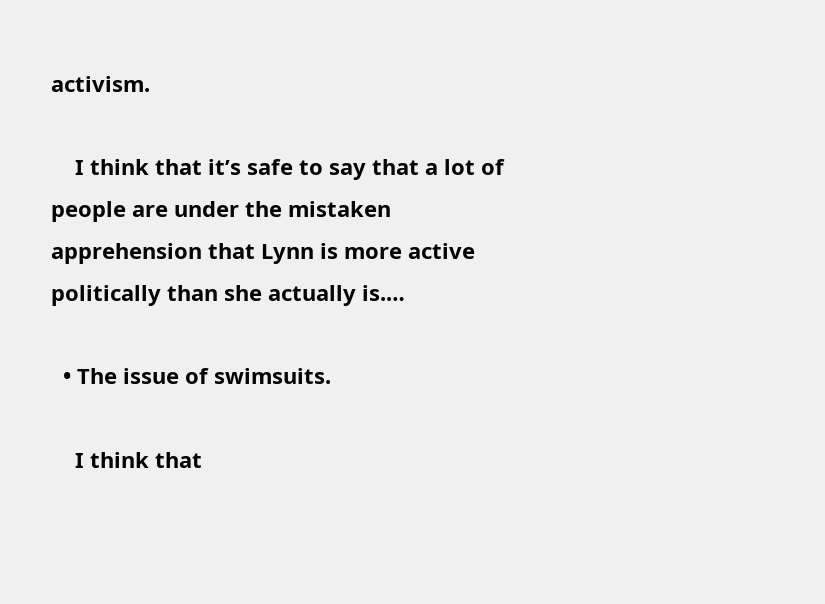activism.

    I think that it’s safe to say that a lot of people are under the mistaken apprehension that Lynn is more active politically than she actually is.…

  • The issue of swimsuits.

    I think that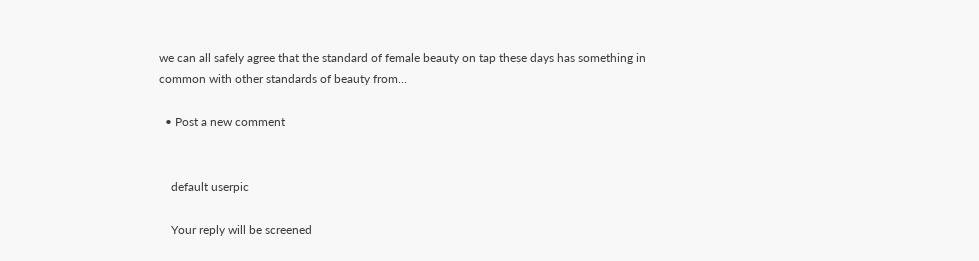we can all safely agree that the standard of female beauty on tap these days has something in common with other standards of beauty from…

  • Post a new comment


    default userpic

    Your reply will be screened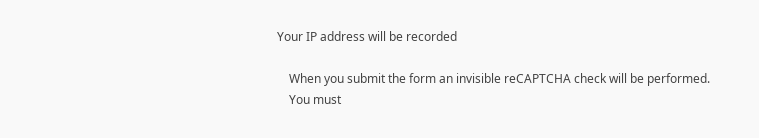Your IP address will be recorded

    When you submit the form an invisible reCAPTCHA check will be performed.
    You must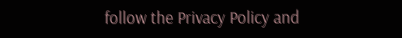follow the Privacy Policy and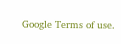Google Terms of use.